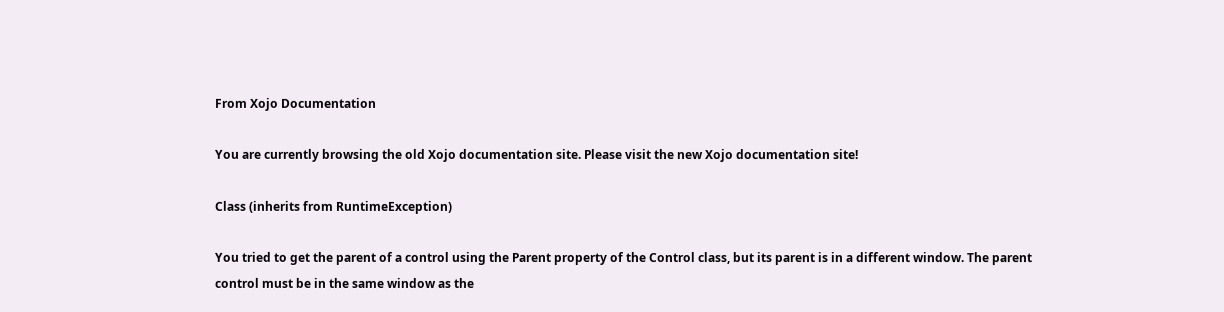From Xojo Documentation

You are currently browsing the old Xojo documentation site. Please visit the new Xojo documentation site!

Class (inherits from RuntimeException)

You tried to get the parent of a control using the Parent property of the Control class, but its parent is in a different window. The parent control must be in the same window as the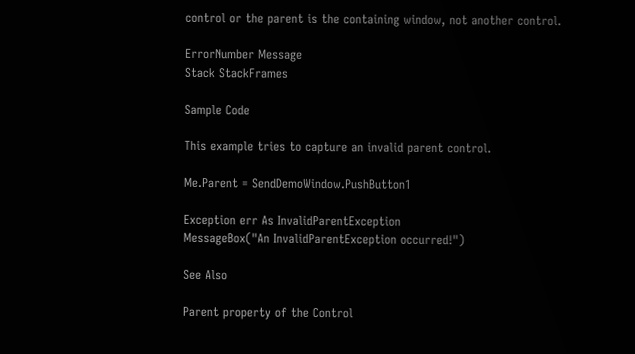control or the parent is the containing window, not another control.

ErrorNumber Message
Stack StackFrames

Sample Code

This example tries to capture an invalid parent control.

Me.Parent = SendDemoWindow.PushButton1

Exception err As InvalidParentException
MessageBox("An InvalidParentException occurred!")

See Also

Parent property of the Control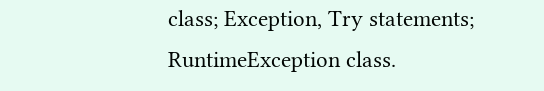class; Exception, Try statements; RuntimeException class.